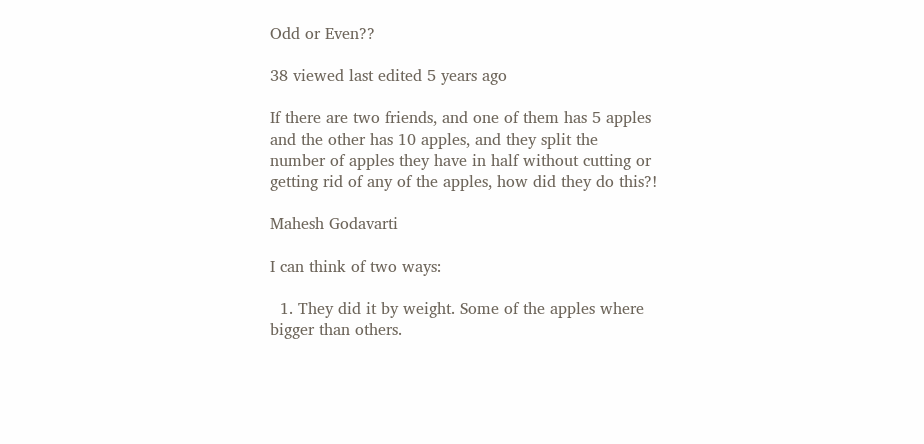Odd or Even??

38 viewed last edited 5 years ago

If there are two friends, and one of them has 5 apples and the other has 10 apples, and they split the number of apples they have in half without cutting or getting rid of any of the apples, how did they do this?!

Mahesh Godavarti

I can think of two ways:

  1. They did it by weight. Some of the apples where bigger than others.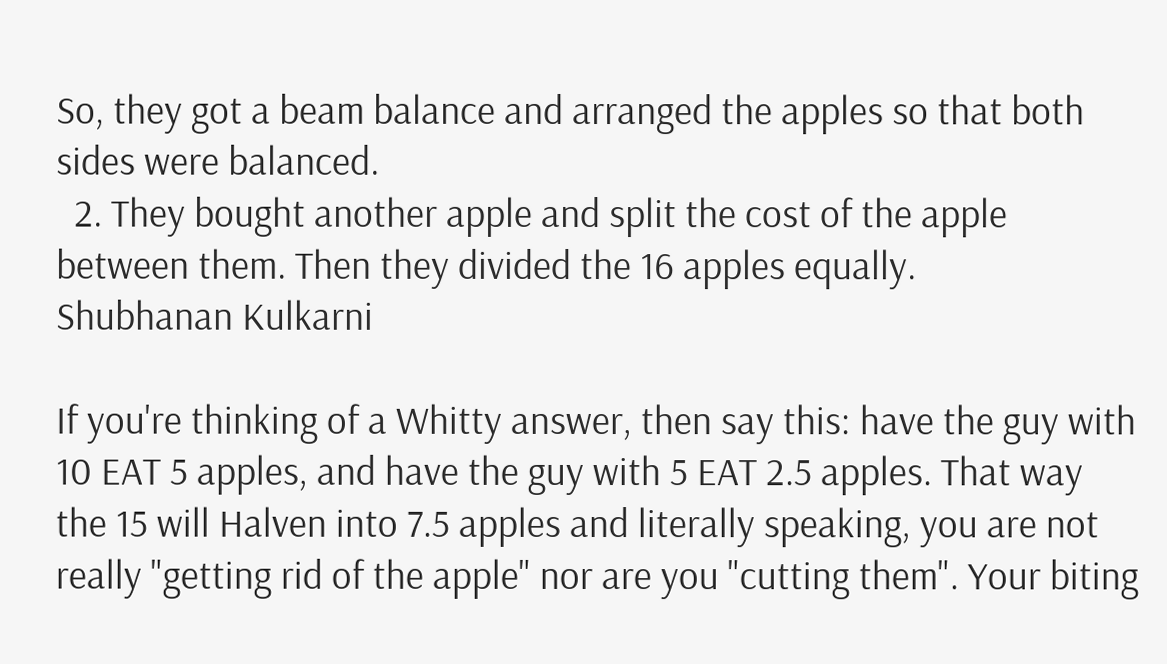So, they got a beam balance and arranged the apples so that both sides were balanced.
  2. They bought another apple and split the cost of the apple between them. Then they divided the 16 apples equally.
Shubhanan Kulkarni

If you're thinking of a Whitty answer, then say this: have the guy with 10 EAT 5 apples, and have the guy with 5 EAT 2.5 apples. That way the 15 will Halven into 7.5 apples and literally speaking, you are not really "getting rid of the apple" nor are you "cutting them". Your biting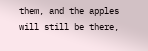them, and the apples will still be there,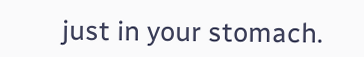just in your stomach.